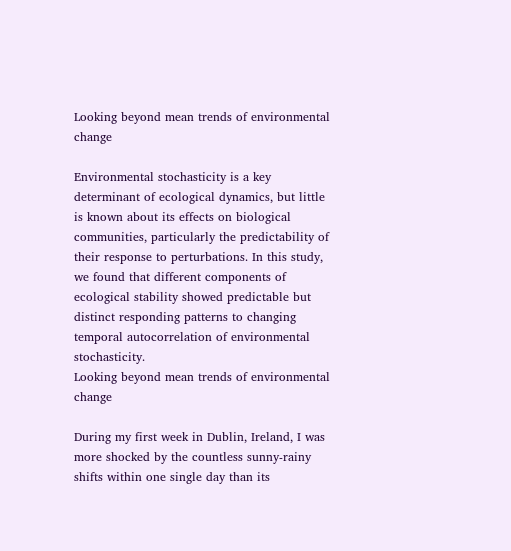Looking beyond mean trends of environmental change

Environmental stochasticity is a key determinant of ecological dynamics, but little is known about its effects on biological communities, particularly the predictability of their response to perturbations. In this study, we found that different components of ecological stability showed predictable but distinct responding patterns to changing temporal autocorrelation of environmental stochasticity.
Looking beyond mean trends of environmental change

During my first week in Dublin, Ireland, I was more shocked by the countless sunny-rainy shifts within one single day than its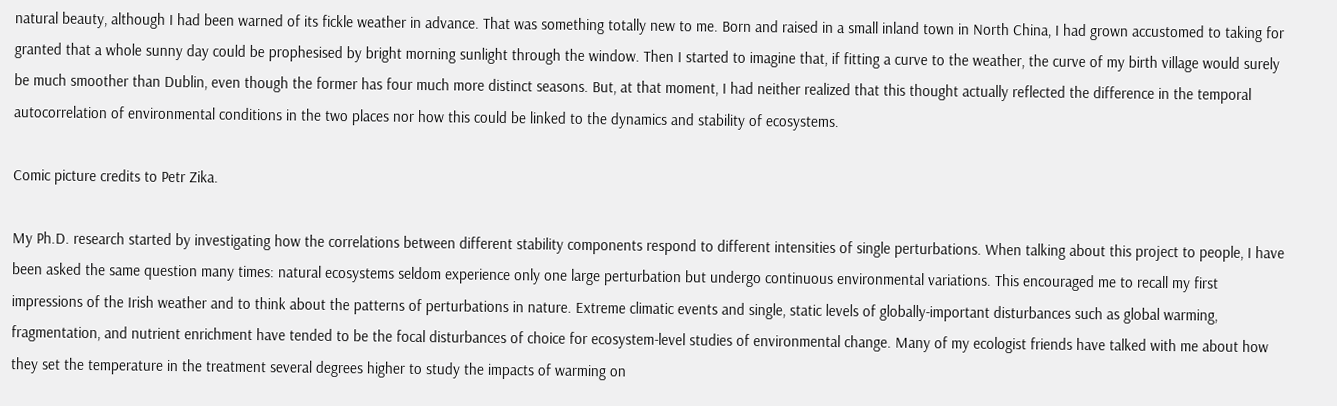natural beauty, although I had been warned of its fickle weather in advance. That was something totally new to me. Born and raised in a small inland town in North China, I had grown accustomed to taking for granted that a whole sunny day could be prophesised by bright morning sunlight through the window. Then I started to imagine that, if fitting a curve to the weather, the curve of my birth village would surely be much smoother than Dublin, even though the former has four much more distinct seasons. But, at that moment, I had neither realized that this thought actually reflected the difference in the temporal autocorrelation of environmental conditions in the two places nor how this could be linked to the dynamics and stability of ecosystems.

Comic picture credits to Petr Zika.

My Ph.D. research started by investigating how the correlations between different stability components respond to different intensities of single perturbations. When talking about this project to people, I have been asked the same question many times: natural ecosystems seldom experience only one large perturbation but undergo continuous environmental variations. This encouraged me to recall my first impressions of the Irish weather and to think about the patterns of perturbations in nature. Extreme climatic events and single, static levels of globally-important disturbances such as global warming, fragmentation, and nutrient enrichment have tended to be the focal disturbances of choice for ecosystem-level studies of environmental change. Many of my ecologist friends have talked with me about how they set the temperature in the treatment several degrees higher to study the impacts of warming on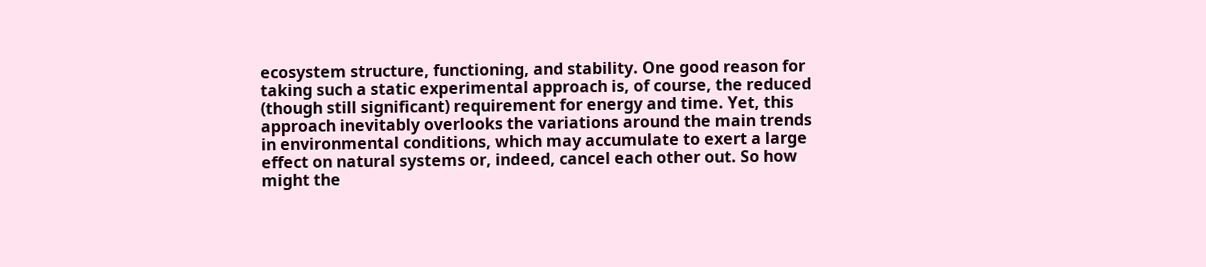ecosystem structure, functioning, and stability. One good reason for taking such a static experimental approach is, of course, the reduced (though still significant) requirement for energy and time. Yet, this approach inevitably overlooks the variations around the main trends in environmental conditions, which may accumulate to exert a large effect on natural systems or, indeed, cancel each other out. So how might the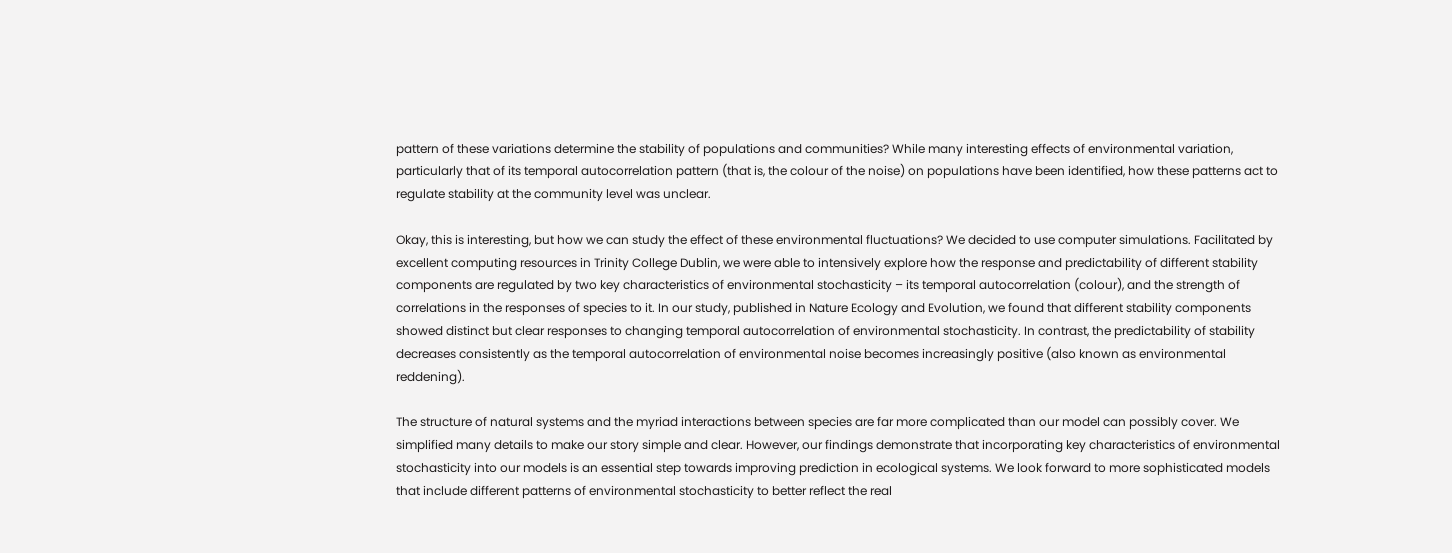pattern of these variations determine the stability of populations and communities? While many interesting effects of environmental variation, particularly that of its temporal autocorrelation pattern (that is, the colour of the noise) on populations have been identified, how these patterns act to regulate stability at the community level was unclear.

Okay, this is interesting, but how we can study the effect of these environmental fluctuations? We decided to use computer simulations. Facilitated by excellent computing resources in Trinity College Dublin, we were able to intensively explore how the response and predictability of different stability components are regulated by two key characteristics of environmental stochasticity – its temporal autocorrelation (colour), and the strength of correlations in the responses of species to it. In our study, published in Nature Ecology and Evolution, we found that different stability components showed distinct but clear responses to changing temporal autocorrelation of environmental stochasticity. In contrast, the predictability of stability decreases consistently as the temporal autocorrelation of environmental noise becomes increasingly positive (also known as environmental reddening).

The structure of natural systems and the myriad interactions between species are far more complicated than our model can possibly cover. We simplified many details to make our story simple and clear. However, our findings demonstrate that incorporating key characteristics of environmental stochasticity into our models is an essential step towards improving prediction in ecological systems. We look forward to more sophisticated models that include different patterns of environmental stochasticity to better reflect the real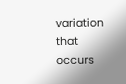variation that occurs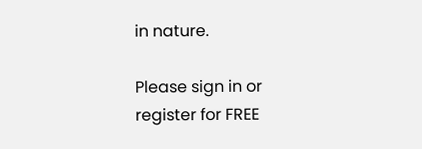in nature.

Please sign in or register for FREE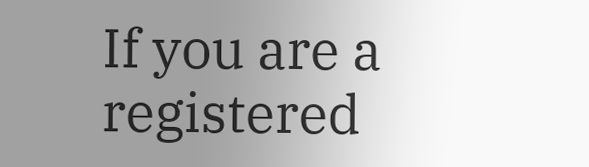If you are a registered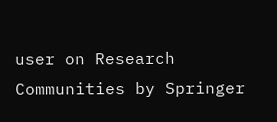user on Research Communities by Springer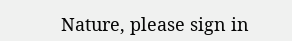Nature, please sign in